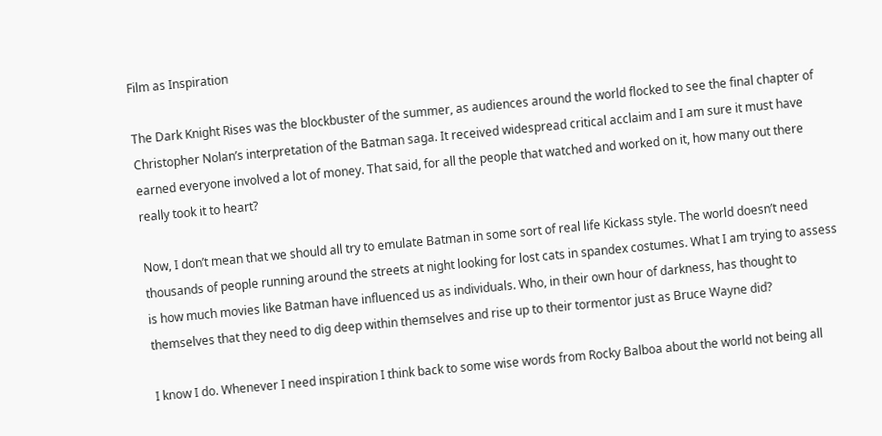Film as Inspiration

The Dark Knight Rises was the blockbuster of the summer, as audiences around the world flocked to see the final chapter of Christopher Nolan’s interpretation of the Batman saga. It received widespread critical acclaim and I am sure it must have earned everyone involved a lot of money. That said, for all the people that watched and worked on it, how many out there really took it to heart?

Now, I don’t mean that we should all try to emulate Batman in some sort of real life Kickass style. The world doesn’t need thousands of people running around the streets at night looking for lost cats in spandex costumes. What I am trying to assess is how much movies like Batman have influenced us as individuals. Who, in their own hour of darkness, has thought to themselves that they need to dig deep within themselves and rise up to their tormentor just as Bruce Wayne did?

I know I do. Whenever I need inspiration I think back to some wise words from Rocky Balboa about the world not being all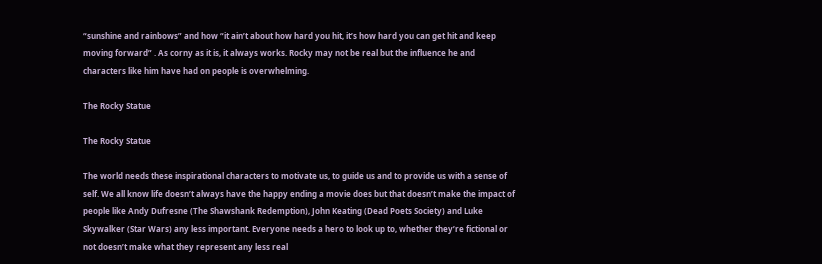“sunshine and rainbows” and how “it ain’t about how hard you hit, it’s how hard you can get hit and keep moving forward” . As corny as it is, it always works. Rocky may not be real but the influence he and characters like him have had on people is overwhelming.

The Rocky Statue

The Rocky Statue

The world needs these inspirational characters to motivate us, to guide us and to provide us with a sense of self. We all know life doesn’t always have the happy ending a movie does but that doesn’t make the impact of people like Andy Dufresne (The Shawshank Redemption), John Keating (Dead Poets Society) and Luke Skywalker (Star Wars) any less important. Everyone needs a hero to look up to, whether they’re fictional or not doesn’t make what they represent any less real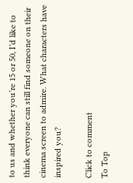to us and whether you’re 15 or 50, I’d like to think everyone can still find someone on their cinema screen to admire. What characters have inspired you?

Click to comment
To Top